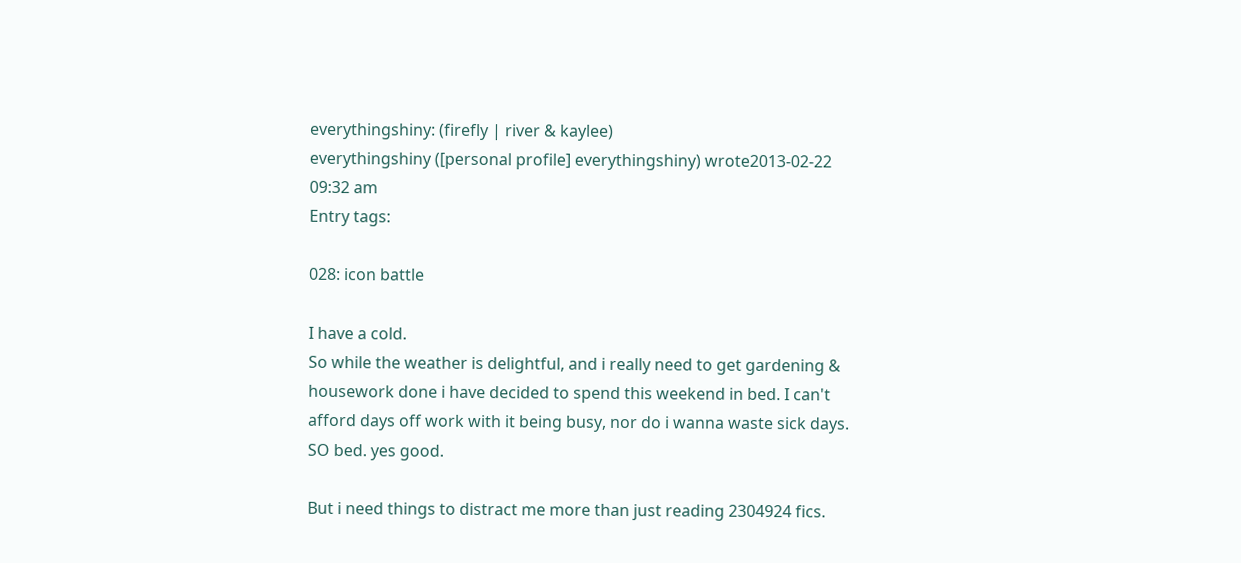everythingshiny: (firefly | river & kaylee)
everythingshiny ([personal profile] everythingshiny) wrote2013-02-22 09:32 am
Entry tags:

028: icon battle

I have a cold.
So while the weather is delightful, and i really need to get gardening & housework done i have decided to spend this weekend in bed. I can't afford days off work with it being busy, nor do i wanna waste sick days. SO bed. yes good.

But i need things to distract me more than just reading 2304924 fics.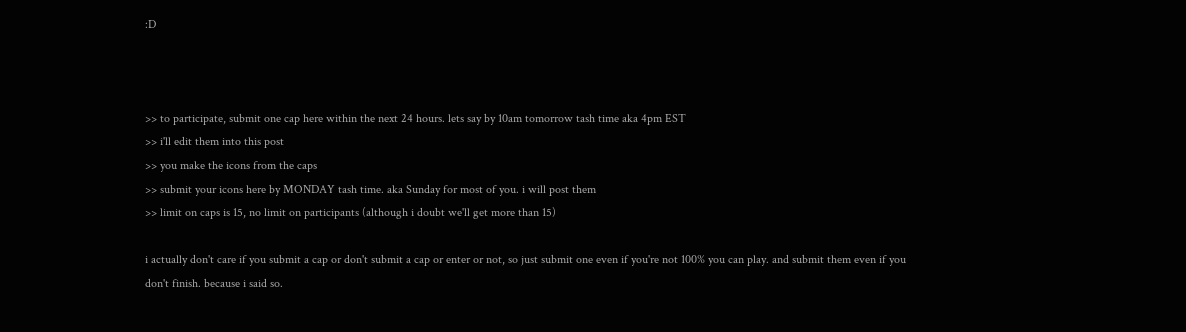:D



>> to participate, submit one cap here within the next 24 hours. lets say by 10am tomorrow tash time aka 4pm EST
>> i'll edit them into this post
>> you make the icons from the caps
>> submit your icons here by MONDAY tash time. aka Sunday for most of you. i will post them
>> limit on caps is 15, no limit on participants (although i doubt we'll get more than 15)

i actually don't care if you submit a cap or don't submit a cap or enter or not, so just submit one even if you're not 100% you can play. and submit them even if you don't finish. because i said so.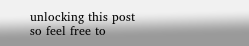unlocking this post so feel free to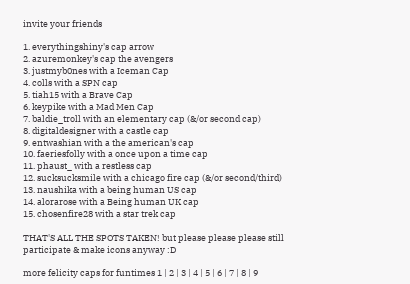invite your friends

1. everythingshiny's cap arrow
2. azuremonkey's cap the avengers
3. justmyb0nes with a Iceman Cap
4. colls with a SPN cap
5. tiah15 with a Brave Cap
6. keypike with a Mad Men Cap
7. baldie_troll with an elementary cap (&/or second cap)
8. digitaldesigner with a castle cap
9. entwashian with a the american's cap
10. faeriesfolly with a once upon a time cap
11. phaust_ with a restless cap
12. sucksucksmile with a chicago fire cap (&/or second/third)
13. naushika with a being human US cap
14. alorarose with a Being human UK cap
15. chosenfire28 with a star trek cap

THAT'S ALL THE SPOTS TAKEN! but please please please still participate & make icons anyway :D

more felicity caps for funtimes 1 | 2 | 3 | 4 | 5 | 6 | 7 | 8 | 9